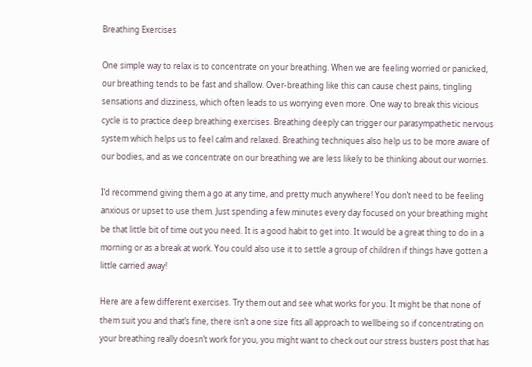Breathing Exercises

One simple way to relax is to concentrate on your breathing. When we are feeling worried or panicked, our breathing tends to be fast and shallow. Over-breathing like this can cause chest pains, tingling sensations and dizziness, which often leads to us worrying even more. One way to break this vicious cycle is to practice deep breathing exercises. Breathing deeply can trigger our parasympathetic nervous system which helps us to feel calm and relaxed. Breathing techniques also help us to be more aware of our bodies, and as we concentrate on our breathing we are less likely to be thinking about our worries.

I’d recommend giving them a go at any time, and pretty much anywhere! You don’t need to be feeling anxious or upset to use them. Just spending a few minutes every day focused on your breathing might be that little bit of time out you need. It is a good habit to get into. It would be a great thing to do in a morning or as a break at work. You could also use it to settle a group of children if things have gotten a little carried away!

Here are a few different exercises. Try them out and see what works for you. It might be that none of them suit you and that’s fine, there isn’t a one size fits all approach to wellbeing so if concentrating on your breathing really doesn’t work for you, you might want to check out our stress busters post that has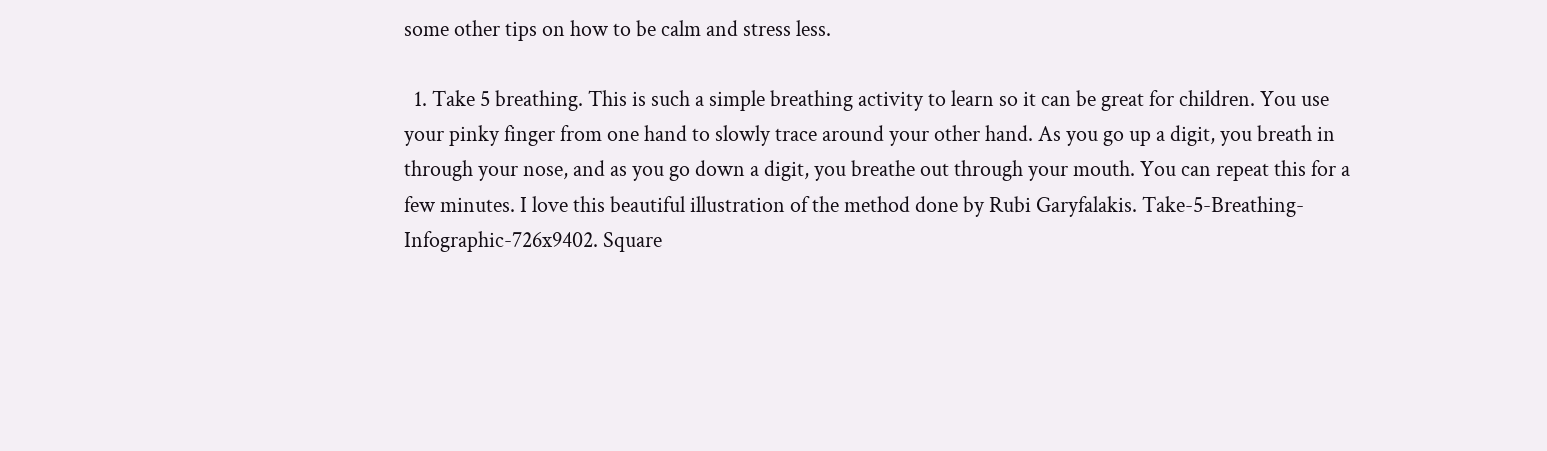some other tips on how to be calm and stress less.

  1. Take 5 breathing. This is such a simple breathing activity to learn so it can be great for children. You use your pinky finger from one hand to slowly trace around your other hand. As you go up a digit, you breath in through your nose, and as you go down a digit, you breathe out through your mouth. You can repeat this for a few minutes. I love this beautiful illustration of the method done by Rubi Garyfalakis. Take-5-Breathing-Infographic-726x9402. Square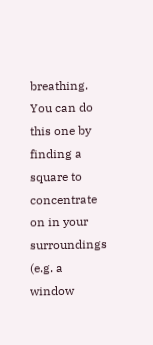breathing. You can do this one by finding a square to concentrate on in your surroundings (e.g. a window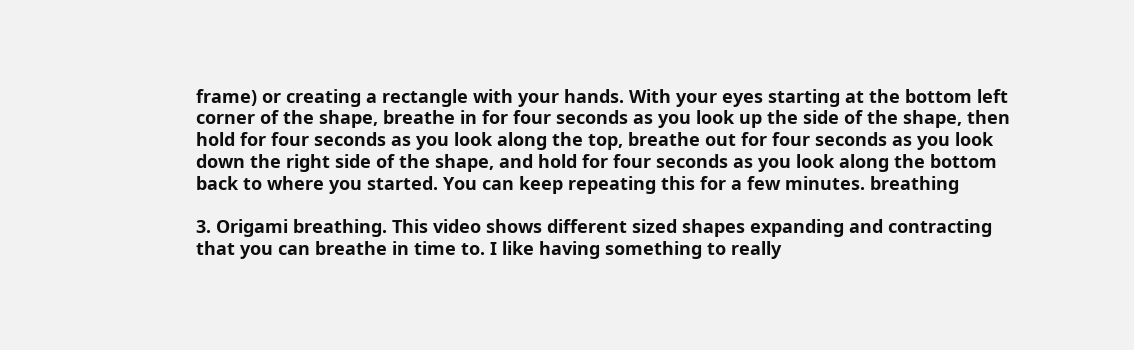frame) or creating a rectangle with your hands. With your eyes starting at the bottom left corner of the shape, breathe in for four seconds as you look up the side of the shape, then hold for four seconds as you look along the top, breathe out for four seconds as you look down the right side of the shape, and hold for four seconds as you look along the bottom back to where you started. You can keep repeating this for a few minutes. breathing

3. Origami breathing. This video shows different sized shapes expanding and contracting that you can breathe in time to. I like having something to really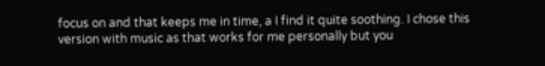focus on and that keeps me in time, a I find it quite soothing. I chose this version with music as that works for me personally but you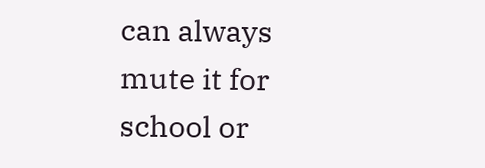can always mute it for school or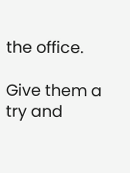the office.

Give them a try and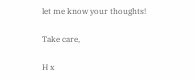let me know your thoughts!

Take care,

H x